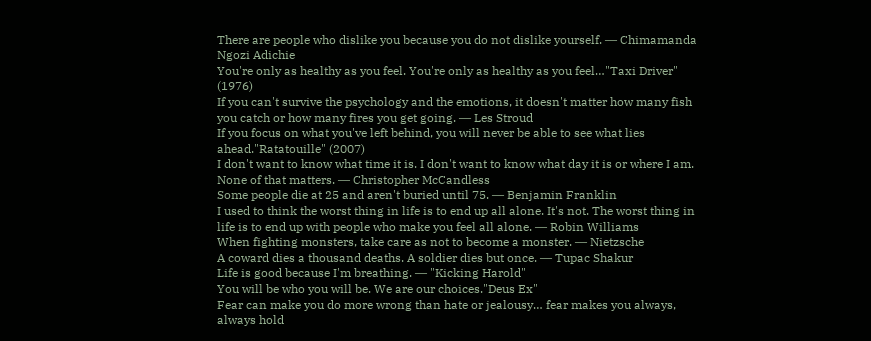There are people who dislike you because you do not dislike yourself. ― Chimamanda Ngozi Adichie
You're only as healthy as you feel. You're only as healthy as you feel…"Taxi Driver" (1976)
If you can't survive the psychology and the emotions, it doesn't matter how many fish you catch or how many fires you get going. ― Les Stroud
If you focus on what you've left behind, you will never be able to see what lies ahead."Ratatouille" (2007)
I don't want to know what time it is. I don't want to know what day it is or where I am. None of that matters. ― Christopher McCandless
Some people die at 25 and aren't buried until 75. ― Benjamin Franklin
I used to think the worst thing in life is to end up all alone. It's not. The worst thing in life is to end up with people who make you feel all alone. ― Robin Williams
When fighting monsters, take care as not to become a monster. ― Nietzsche
A coward dies a thousand deaths. A soldier dies but once. ― Tupac Shakur
Life is good because I'm breathing. ― "Kicking Harold"
You will be who you will be. We are our choices."Deus Ex"
Fear can make you do more wrong than hate or jealousy… fear makes you always, always hold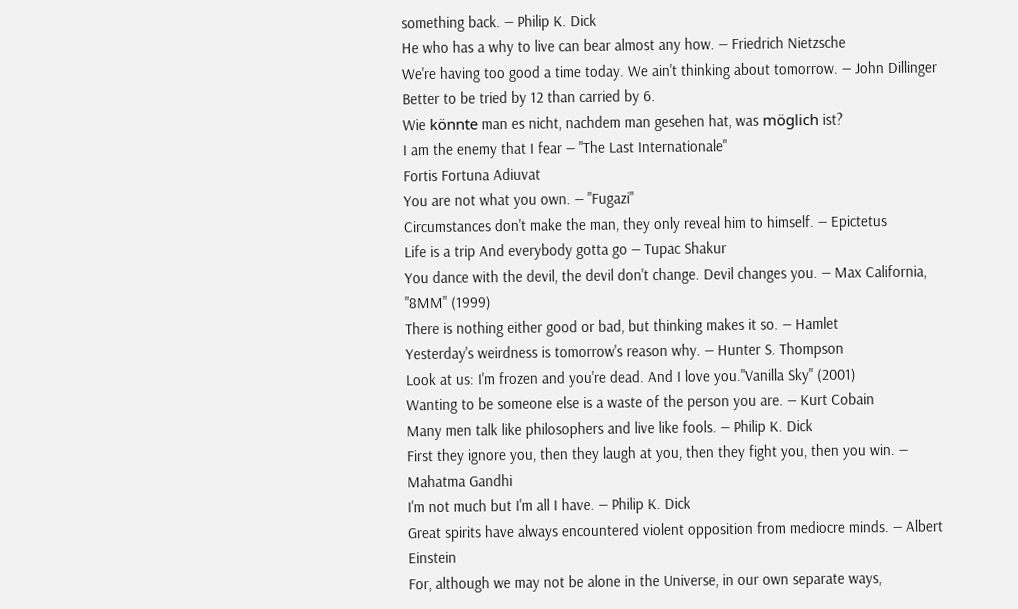something back. ― Philip K. Dick
He who has a why to live can bear almost any how. ― Friedrich Nietzsche
We're having too good a time today. We ain't thinking about tomorrow. ― John Dillinger
Better to be tried by 12 than carried by 6.
Wie könnte man es nicht, nachdem man gesehen hat, was möglich ist?
I am the enemy that I fear ― "The Last Internationale"
Fortis Fortuna Adiuvat
You are not what you own. ― "Fugazi"
Circumstances don't make the man, they only reveal him to himself. ― Epictetus
Life is a trip And everybody gotta go ― Tupac Shakur
You dance with the devil, the devil don't change. Devil changes you. ― Max California, "8MM" (1999)
There is nothing either good or bad, but thinking makes it so. ― Hamlet
Yesterday's weirdness is tomorrow's reason why. ― Hunter S. Thompson
Look at us: I'm frozen and you're dead. And I love you."Vanilla Sky" (2001)
Wanting to be someone else is a waste of the person you are. ― Kurt Cobain
Many men talk like philosophers and live like fools. ― Philip K. Dick
First they ignore you, then they laugh at you, then they fight you, then you win. ― Mahatma Gandhi
I'm not much but I'm all I have. ― Philip K. Dick
Great spirits have always encountered violent opposition from mediocre minds. ― Albert Einstein
For, although we may not be alone in the Universe, in our own separate ways,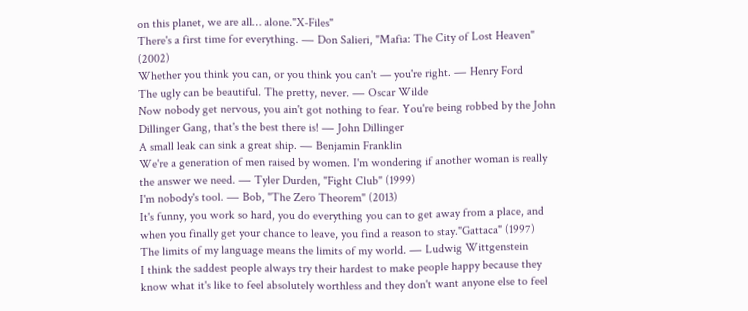on this planet, we are all… alone."X-Files"
There's a first time for everything. ― Don Salieri, "Mafia: The City of Lost Heaven" (2002)
Whether you think you can, or you think you can't — you're right. ― Henry Ford
The ugly can be beautiful. The pretty, never. ― Oscar Wilde
Now nobody get nervous, you ain't got nothing to fear. You're being robbed by the John Dillinger Gang, that's the best there is! ― John Dillinger
A small leak can sink a great ship. ― Benjamin Franklin
We're a generation of men raised by women. I'm wondering if another woman is really the answer we need. ― Tyler Durden, "Fight Club" (1999)
I'm nobody's tool. ― Bob, "The Zero Theorem" (2013)
It's funny, you work so hard, you do everything you can to get away from a place, and when you finally get your chance to leave, you find a reason to stay."Gattaca" (1997)
The limits of my language means the limits of my world. ― Ludwig Wittgenstein
I think the saddest people always try their hardest to make people happy because they know what it's like to feel absolutely worthless and they don't want anyone else to feel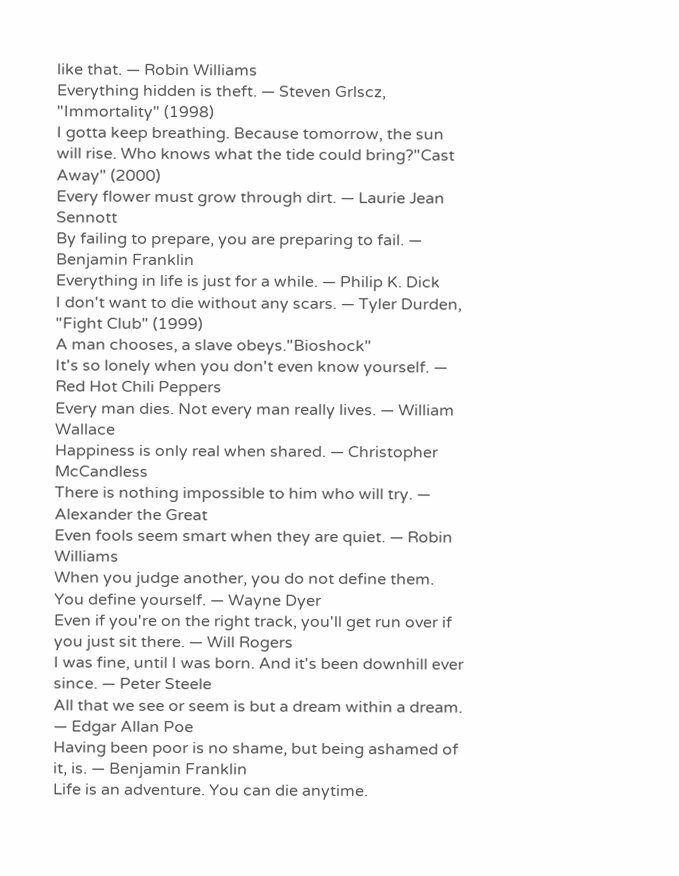like that. ― Robin Williams
Everything hidden is theft. ― Steven Grlscz, "Immortality" (1998)
I gotta keep breathing. Because tomorrow, the sun will rise. Who knows what the tide could bring?"Cast Away" (2000)
Every flower must grow through dirt. ― Laurie Jean Sennott
By failing to prepare, you are preparing to fail. ― Benjamin Franklin
Everything in life is just for a while. ― Philip K. Dick
I don't want to die without any scars. ― Tyler Durden, "Fight Club" (1999)
A man chooses, a slave obeys."Bioshock"
It's so lonely when you don't even know yourself. ― Red Hot Chili Peppers
Every man dies. Not every man really lives. ― William Wallace
Happiness is only real when shared. ― Christopher McCandless
There is nothing impossible to him who will try. ― Alexander the Great
Even fools seem smart when they are quiet. ― Robin Williams
When you judge another, you do not define them. You define yourself. ― Wayne Dyer
Even if you're on the right track, you'll get run over if you just sit there. ― Will Rogers
I was fine, until I was born. And it's been downhill ever since. ― Peter Steele
All that we see or seem is but a dream within a dream. ― Edgar Allan Poe
Having been poor is no shame, but being ashamed of it, is. ― Benjamin Franklin
Life is an adventure. You can die anytime.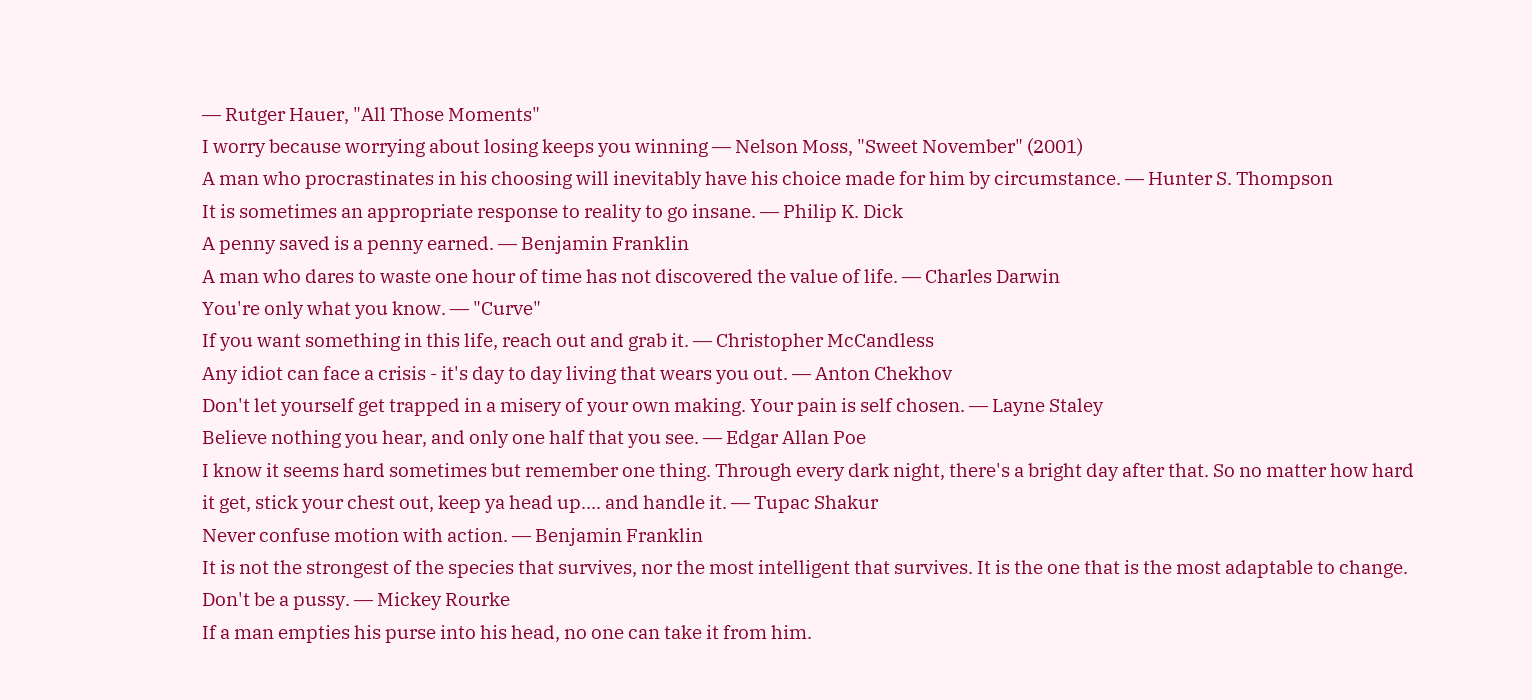― Rutger Hauer, "All Those Moments"
I worry because worrying about losing keeps you winning ― Nelson Moss, "Sweet November" (2001)
A man who procrastinates in his choosing will inevitably have his choice made for him by circumstance. ― Hunter S. Thompson
It is sometimes an appropriate response to reality to go insane. ― Philip K. Dick
A penny saved is a penny earned. ― Benjamin Franklin
A man who dares to waste one hour of time has not discovered the value of life. ― Charles Darwin
You're only what you know. ― "Curve"
If you want something in this life, reach out and grab it. ― Christopher McCandless
Any idiot can face a crisis - it's day to day living that wears you out. ― Anton Chekhov
Don't let yourself get trapped in a misery of your own making. Your pain is self chosen. ― Layne Staley
Believe nothing you hear, and only one half that you see. ― Edgar Allan Poe
I know it seems hard sometimes but remember one thing. Through every dark night, there's a bright day after that. So no matter how hard it get, stick your chest out, keep ya head up.... and handle it. ― Tupac Shakur
Never confuse motion with action. ― Benjamin Franklin
It is not the strongest of the species that survives, nor the most intelligent that survives. It is the one that is the most adaptable to change.
Don't be a pussy. ― Mickey Rourke
If a man empties his purse into his head, no one can take it from him.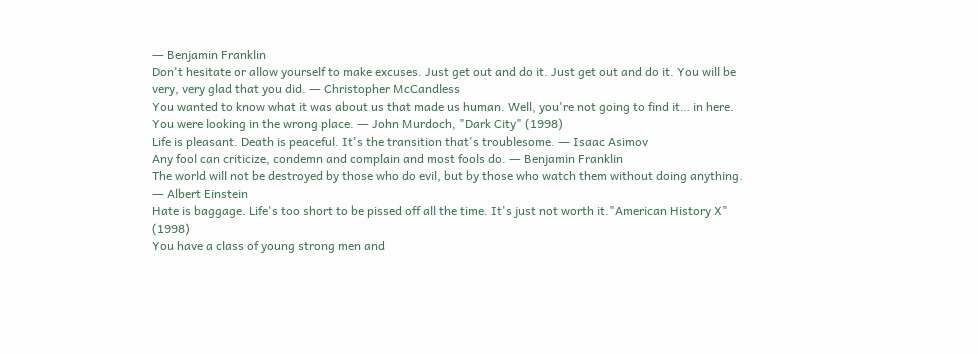― Benjamin Franklin
Don't hesitate or allow yourself to make excuses. Just get out and do it. Just get out and do it. You will be very, very glad that you did. ― Christopher McCandless
You wanted to know what it was about us that made us human. Well, you're not going to find it… in here. You were looking in the wrong place. ― John Murdoch, "Dark City" (1998)
Life is pleasant. Death is peaceful. It's the transition that's troublesome. ― Isaac Asimov
Any fool can criticize, condemn and complain and most fools do. ― Benjamin Franklin
The world will not be destroyed by those who do evil, but by those who watch them without doing anything. ― Albert Einstein
Hate is baggage. Life's too short to be pissed off all the time. It's just not worth it."American History X" (1998)
You have a class of young strong men and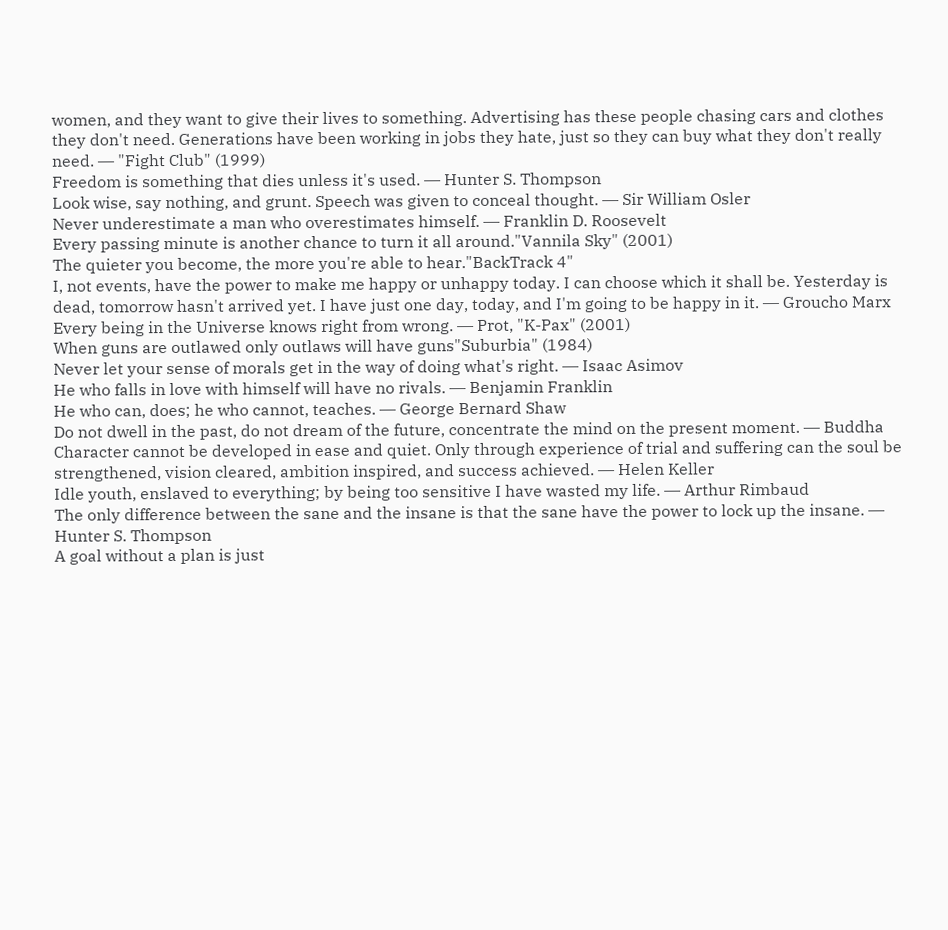women, and they want to give their lives to something. Advertising has these people chasing cars and clothes they don't need. Generations have been working in jobs they hate, just so they can buy what they don't really need. ― "Fight Club" (1999)
Freedom is something that dies unless it's used. ― Hunter S. Thompson
Look wise, say nothing, and grunt. Speech was given to conceal thought. ― Sir William Osler
Never underestimate a man who overestimates himself. ― Franklin D. Roosevelt
Every passing minute is another chance to turn it all around."Vannila Sky" (2001)
The quieter you become, the more you're able to hear."BackTrack 4"
I, not events, have the power to make me happy or unhappy today. I can choose which it shall be. Yesterday is dead, tomorrow hasn't arrived yet. I have just one day, today, and I'm going to be happy in it. ― Groucho Marx
Every being in the Universe knows right from wrong. ― Prot, "K-Pax" (2001)
When guns are outlawed only outlaws will have guns"Suburbia" (1984)
Never let your sense of morals get in the way of doing what's right. ― Isaac Asimov
He who falls in love with himself will have no rivals. ― Benjamin Franklin
He who can, does; he who cannot, teaches. ― George Bernard Shaw
Do not dwell in the past, do not dream of the future, concentrate the mind on the present moment. ― Buddha
Character cannot be developed in ease and quiet. Only through experience of trial and suffering can the soul be strengthened, vision cleared, ambition inspired, and success achieved. ― Helen Keller
Idle youth, enslaved to everything; by being too sensitive I have wasted my life. ― Arthur Rimbaud
The only difference between the sane and the insane is that the sane have the power to lock up the insane. ― Hunter S. Thompson
A goal without a plan is just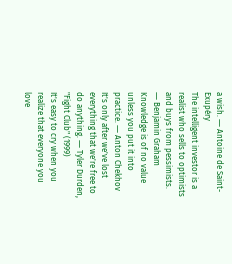a wish. ― Antoine de Saint-Exupéry
The intelligent investor is a realist who sells to optimists and buys from pessimists. ― Benjamin Graham
Knowledge is of no value unless you put it into practice. ― Anton Chekhov
It's only after we've lost everything that we're free to do anything. ― Tyler Durden, "Fight Club" (1999)
It's easy to cry when you realize that everyone you love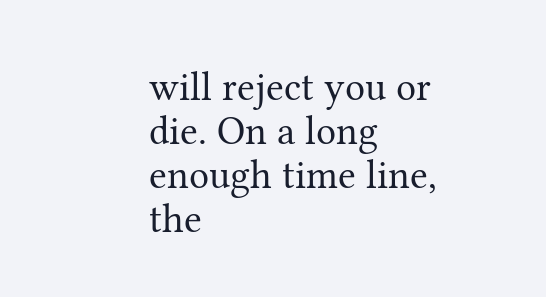will reject you or die. On a long enough time line, the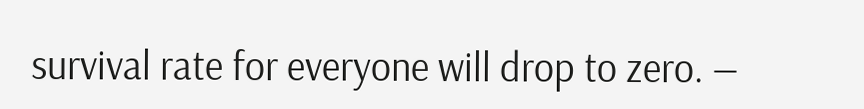survival rate for everyone will drop to zero. ―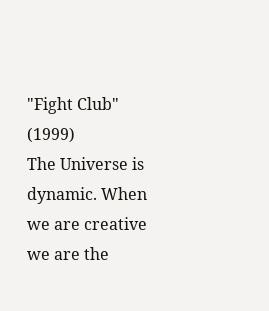"Fight Club" (1999)
The Universe is dynamic. When we are creative we are the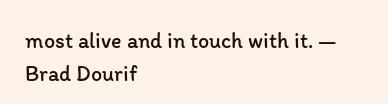most alive and in touch with it. ― Brad Dourif